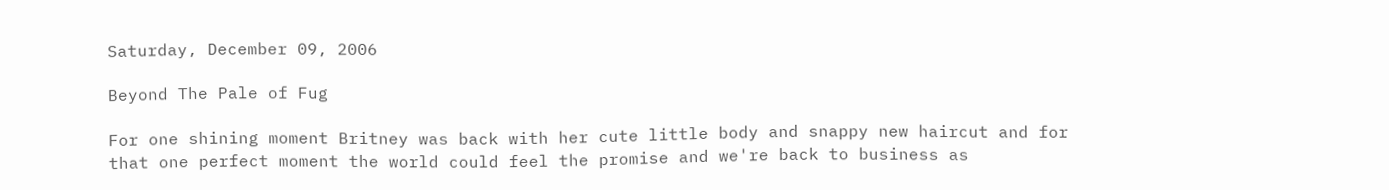Saturday, December 09, 2006

Beyond The Pale of Fug

For one shining moment Britney was back with her cute little body and snappy new haircut and for that one perfect moment the world could feel the promise and we're back to business as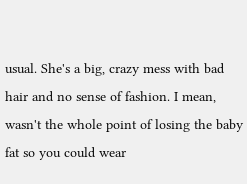usual. She's a big, crazy mess with bad hair and no sense of fashion. I mean, wasn't the whole point of losing the baby fat so you could wear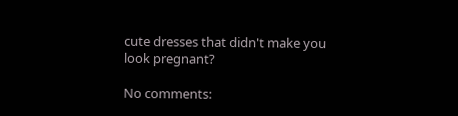cute dresses that didn't make you look pregnant?

No comments: